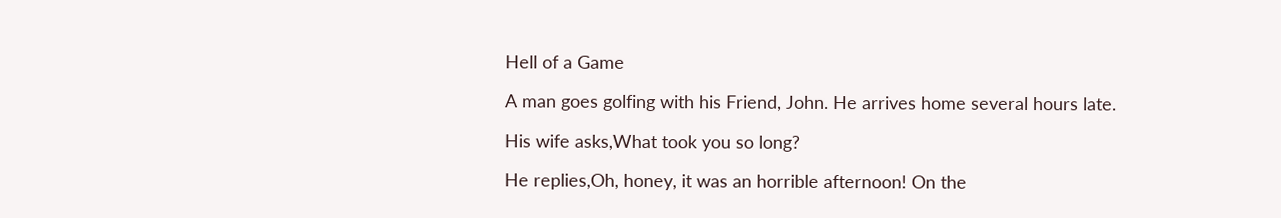Hell of a Game

A man goes golfing with his Friend, John. He arrives home several hours late.

His wife asks,What took you so long?

He replies,Oh, honey, it was an horrible afternoon! On the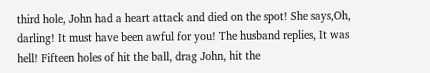third hole, John had a heart attack and died on the spot! She says,Oh, darling! It must have been awful for you! The husband replies, It was hell! Fifteen holes of hit the ball, drag John, hit the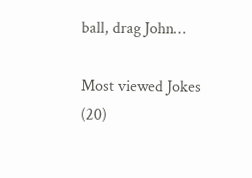ball, drag John…

Most viewed Jokes (20)